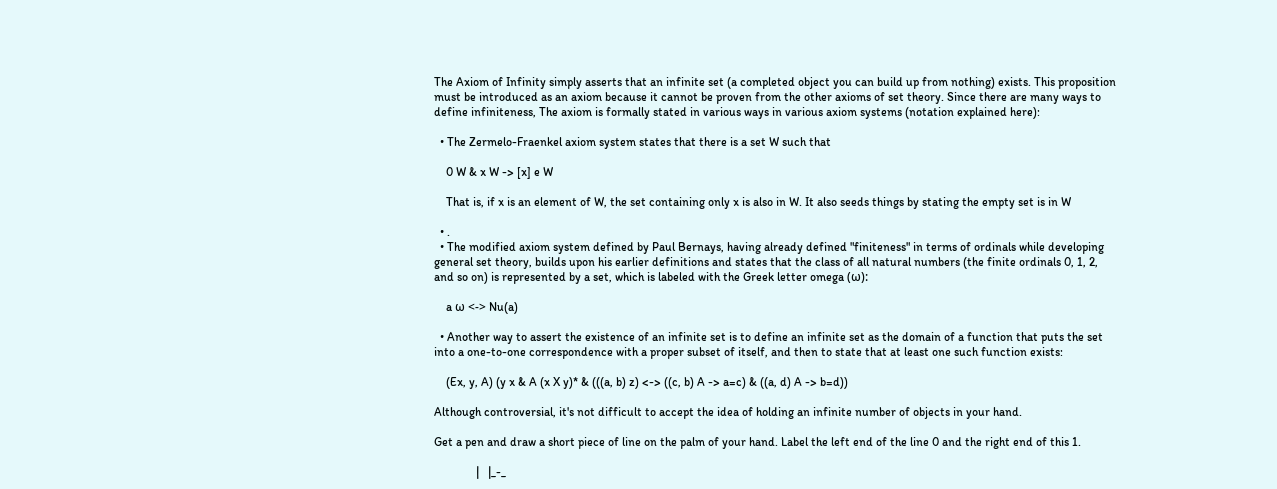The Axiom of Infinity simply asserts that an infinite set (a completed object you can build up from nothing) exists. This proposition must be introduced as an axiom because it cannot be proven from the other axioms of set theory. Since there are many ways to define infiniteness, The axiom is formally stated in various ways in various axiom systems (notation explained here):

  • The Zermelo-Fraenkel axiom system states that there is a set W such that

    0 W & x W -> [x] e W

    That is, if x is an element of W, the set containing only x is also in W. It also seeds things by stating the empty set is in W

  • .
  • The modified axiom system defined by Paul Bernays, having already defined "finiteness" in terms of ordinals while developing general set theory, builds upon his earlier definitions and states that the class of all natural numbers (the finite ordinals 0, 1, 2, and so on) is represented by a set, which is labeled with the Greek letter omega (ω):

    a ω <-> Nu(a)

  • Another way to assert the existence of an infinite set is to define an infinite set as the domain of a function that puts the set into a one-to-one correspondence with a proper subset of itself, and then to state that at least one such function exists:

    (Ex, y, A) (y x & A (x Χ y)* & (((a, b) z) <-> ((c, b) A -> a=c) & ((a, d) A -> b=d))

Although controversial, it's not difficult to accept the idea of holding an infinite number of objects in your hand.

Get a pen and draw a short piece of line on the palm of your hand. Label the left end of the line 0 and the right end of this 1.

              |   |_-_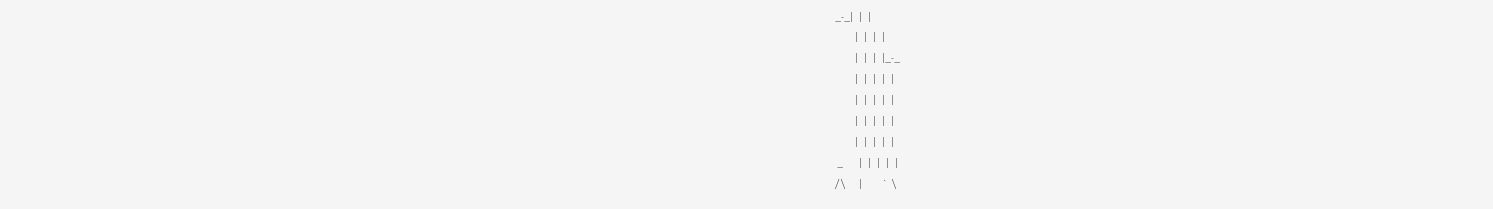_-_|   |   |
          |   |   |   |
          |   |   |   |_-_
          |   |   |   |   |
          |   |   |   |   |
          |   |   |   |   |
          |   |   |   |   |
 _        |   |   |   |   |
/ \       |           `   \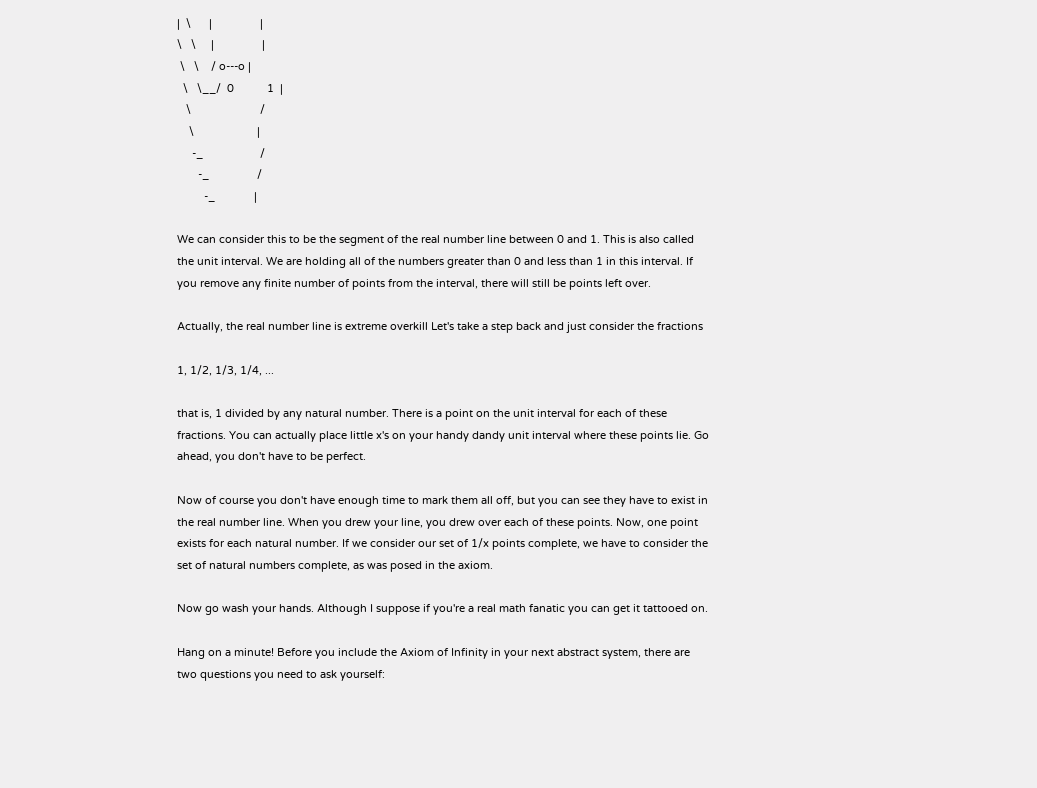|  \      |                |
\   \     |                |
 \   \    / o---o |
  \   \__/  0           1  |
   \                       /
    \                     |
     -_                   /
       -_                /
         -_             |

We can consider this to be the segment of the real number line between 0 and 1. This is also called the unit interval. We are holding all of the numbers greater than 0 and less than 1 in this interval. If you remove any finite number of points from the interval, there will still be points left over.

Actually, the real number line is extreme overkill Let's take a step back and just consider the fractions

1, 1/2, 1/3, 1/4, ...

that is, 1 divided by any natural number. There is a point on the unit interval for each of these fractions. You can actually place little x's on your handy dandy unit interval where these points lie. Go ahead, you don't have to be perfect.

Now of course you don't have enough time to mark them all off, but you can see they have to exist in the real number line. When you drew your line, you drew over each of these points. Now, one point exists for each natural number. If we consider our set of 1/x points complete, we have to consider the set of natural numbers complete, as was posed in the axiom.

Now go wash your hands. Although I suppose if you're a real math fanatic you can get it tattooed on.

Hang on a minute! Before you include the Axiom of Infinity in your next abstract system, there are two questions you need to ask yourself: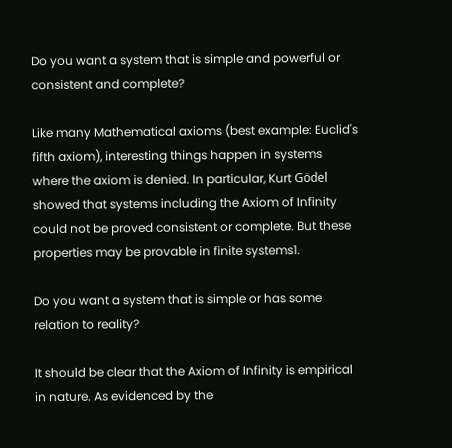Do you want a system that is simple and powerful or consistent and complete?

Like many Mathematical axioms (best example: Euclid's fifth axiom), interesting things happen in systems where the axiom is denied. In particular, Kurt Gödel showed that systems including the Axiom of Infinity could not be proved consistent or complete. But these properties may be provable in finite systems1.

Do you want a system that is simple or has some relation to reality?

It should be clear that the Axiom of Infinity is empirical in nature. As evidenced by the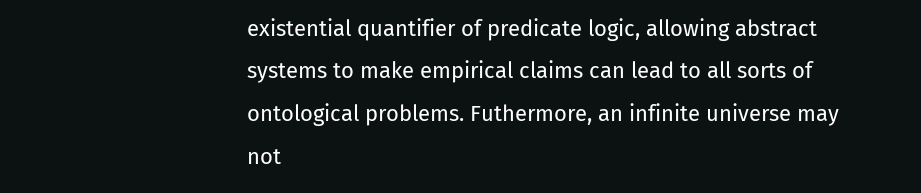existential quantifier of predicate logic, allowing abstract systems to make empirical claims can lead to all sorts of ontological problems. Futhermore, an infinite universe may not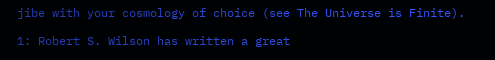jibe with your cosmology of choice (see The Universe is Finite).

1: Robert S. Wilson has written a great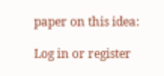paper on this idea:

Log in or register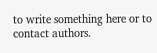to write something here or to contact authors.